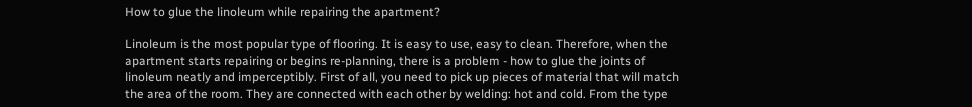How to glue the linoleum while repairing the apartment?

Linoleum is the most popular type of flooring. It is easy to use, easy to clean. Therefore, when the apartment starts repairing or begins re-planning, there is a problem - how to glue the joints of linoleum neatly and imperceptibly. First of all, you need to pick up pieces of material that will match the area of the room. They are connected with each other by welding: hot and cold. From the type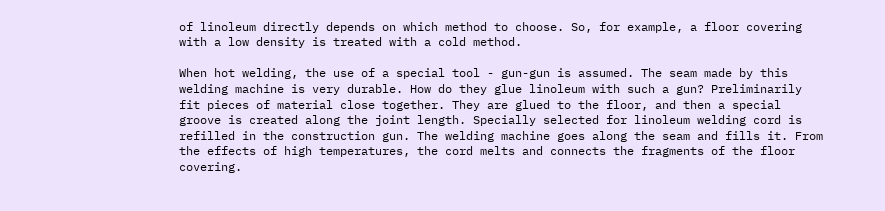of linoleum directly depends on which method to choose. So, for example, a floor covering with a low density is treated with a cold method.

When hot welding, the use of a special tool - gun-gun is assumed. The seam made by this welding machine is very durable. How do they glue linoleum with such a gun? Preliminarily fit pieces of material close together. They are glued to the floor, and then a special groove is created along the joint length. Specially selected for linoleum welding cord is refilled in the construction gun. The welding machine goes along the seam and fills it. From the effects of high temperatures, the cord melts and connects the fragments of the floor covering.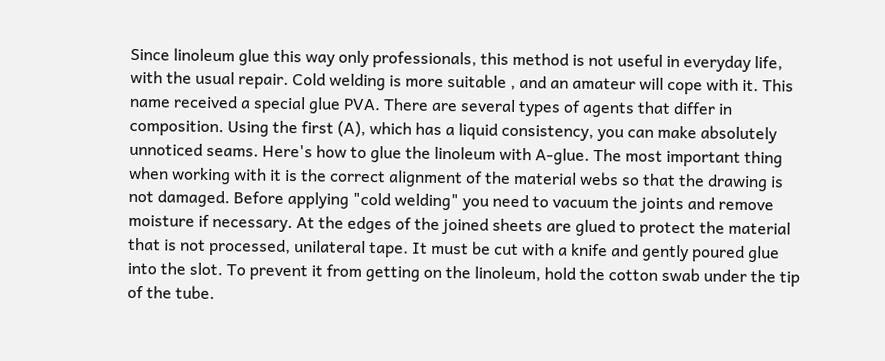Since linoleum glue this way only professionals, this method is not useful in everyday life, with the usual repair. Cold welding is more suitable , and an amateur will cope with it. This name received a special glue PVA. There are several types of agents that differ in composition. Using the first (A), which has a liquid consistency, you can make absolutely unnoticed seams. Here's how to glue the linoleum with A-glue. The most important thing when working with it is the correct alignment of the material webs so that the drawing is not damaged. Before applying "cold welding" you need to vacuum the joints and remove moisture if necessary. At the edges of the joined sheets are glued to protect the material that is not processed, unilateral tape. It must be cut with a knife and gently poured glue into the slot. To prevent it from getting on the linoleum, hold the cotton swab under the tip of the tube.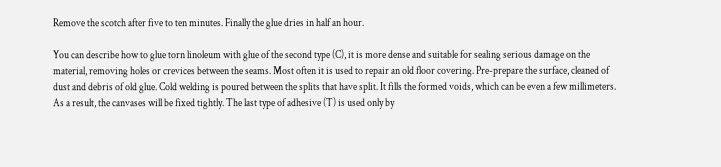Remove the scotch after five to ten minutes. Finally the glue dries in half an hour.

You can describe how to glue torn linoleum with glue of the second type (C), it is more dense and suitable for sealing serious damage on the material, removing holes or crevices between the seams. Most often it is used to repair an old floor covering. Pre-prepare the surface, cleaned of dust and debris of old glue. Cold welding is poured between the splits that have split. It fills the formed voids, which can be even a few millimeters. As a result, the canvases will be fixed tightly. The last type of adhesive (T) is used only by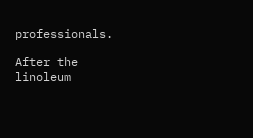professionals.

After the linoleum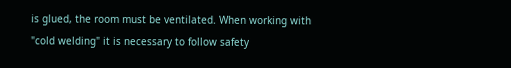is glued, the room must be ventilated. When working with "cold welding" it is necessary to follow safety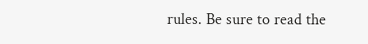rules. Be sure to read the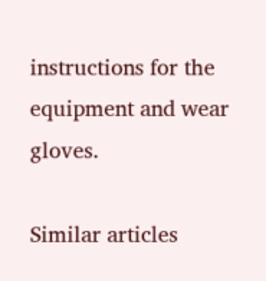instructions for the equipment and wear gloves.

Similar articles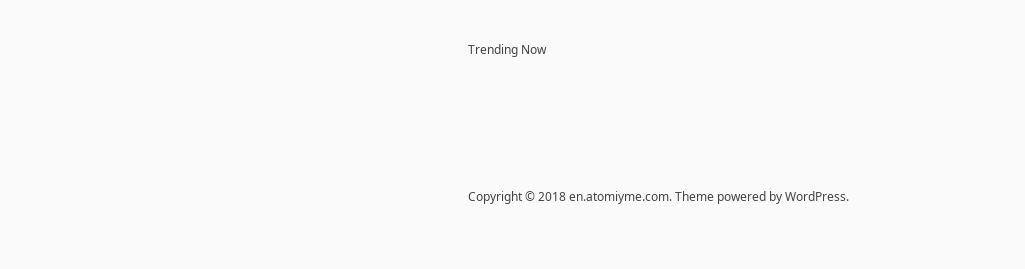Trending Now






Copyright © 2018 en.atomiyme.com. Theme powered by WordPress.